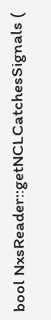bool NxsReader::getNCLCatchesSignals (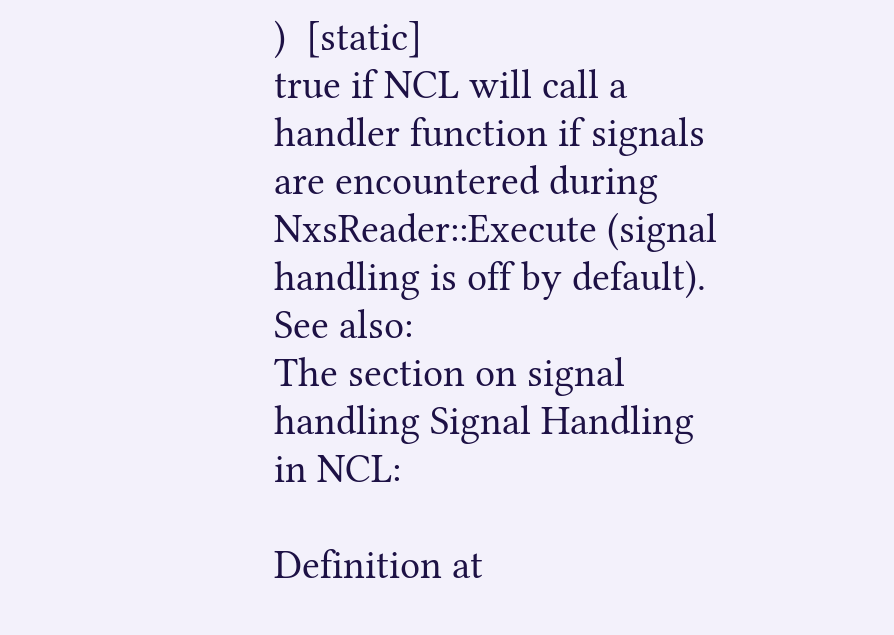)  [static]
true if NCL will call a handler function if signals are encountered during NxsReader::Execute (signal handling is off by default).
See also:
The section on signal handling Signal Handling in NCL:

Definition at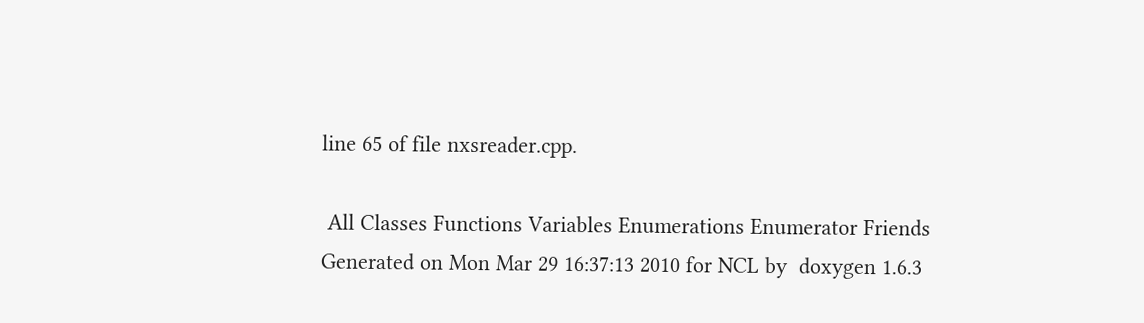line 65 of file nxsreader.cpp.

 All Classes Functions Variables Enumerations Enumerator Friends
Generated on Mon Mar 29 16:37:13 2010 for NCL by  doxygen 1.6.3